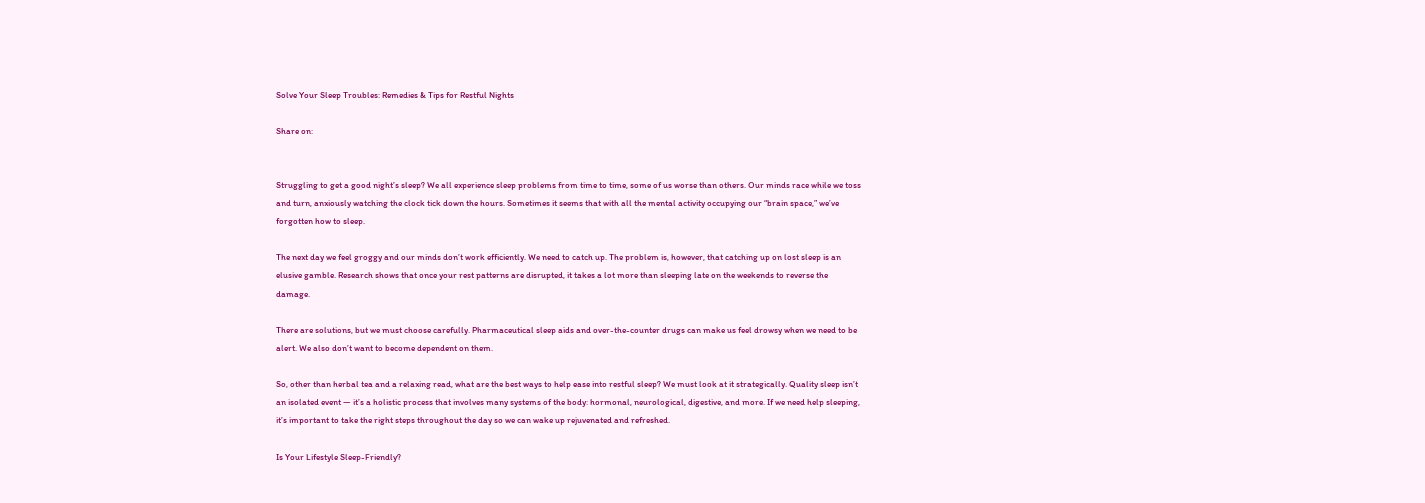Solve Your Sleep Troubles: Remedies & Tips for Restful Nights

Share on:


Struggling to get a good night’s sleep? We all experience sleep problems from time to time, some of us worse than others. Our minds race while we toss and turn, anxiously watching the clock tick down the hours. Sometimes it seems that with all the mental activity occupying our “brain space,” we’ve forgotten how to sleep.

The next day we feel groggy and our minds don’t work efficiently. We need to catch up. The problem is, however, that catching up on lost sleep is an elusive gamble. Research shows that once your rest patterns are disrupted, it takes a lot more than sleeping late on the weekends to reverse the damage.

There are solutions, but we must choose carefully. Pharmaceutical sleep aids and over-the-counter drugs can make us feel drowsy when we need to be alert. We also don’t want to become dependent on them.

So, other than herbal tea and a relaxing read, what are the best ways to help ease into restful sleep? We must look at it strategically. Quality sleep isn’t an isolated event — it’s a holistic process that involves many systems of the body: hormonal, neurological, digestive, and more. If we need help sleeping, it’s important to take the right steps throughout the day so we can wake up rejuvenated and refreshed.

Is Your Lifestyle Sleep-Friendly?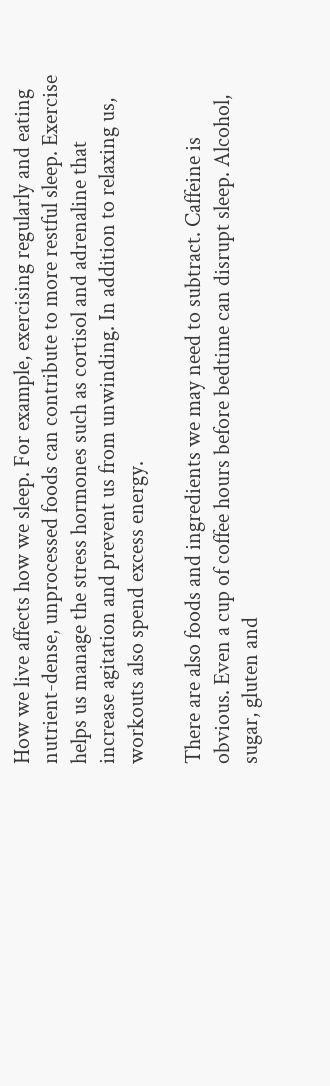How we live affects how we sleep. For example, exercising regularly and eating nutrient-dense, unprocessed foods can contribute to more restful sleep. Exercise helps us manage the stress hormones such as cortisol and adrenaline that increase agitation and prevent us from unwinding. In addition to relaxing us, workouts also spend excess energy.

There are also foods and ingredients we may need to subtract. Caffeine is obvious. Even a cup of coffee hours before bedtime can disrupt sleep. Alcohol, sugar, gluten and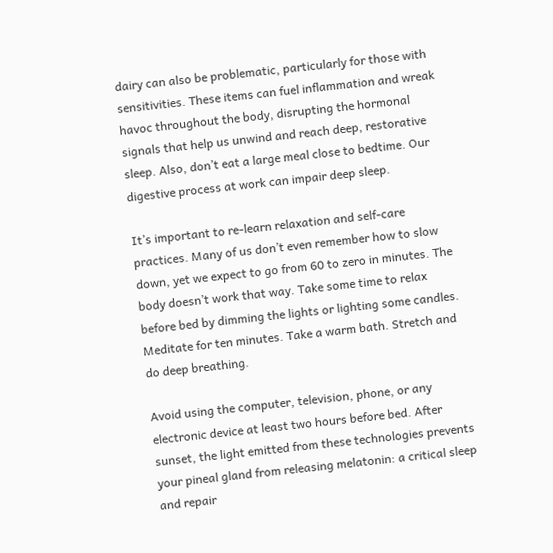dairy can also be problematic, particularly for those with sensitivities. These items can fuel inflammation and wreak havoc throughout the body, disrupting the hormonal signals that help us unwind and reach deep, restorative sleep. Also, don’t eat a large meal close to bedtime. Our digestive process at work can impair deep sleep.

It’s important to re-learn relaxation and self-care practices. Many of us don’t even remember how to slow down, yet we expect to go from 60 to zero in minutes. The body doesn’t work that way. Take some time to relax before bed by dimming the lights or lighting some candles. Meditate for ten minutes. Take a warm bath. Stretch and do deep breathing.

Avoid using the computer, television, phone, or any electronic device at least two hours before bed. After sunset, the light emitted from these technologies prevents your pineal gland from releasing melatonin: a critical sleep and repair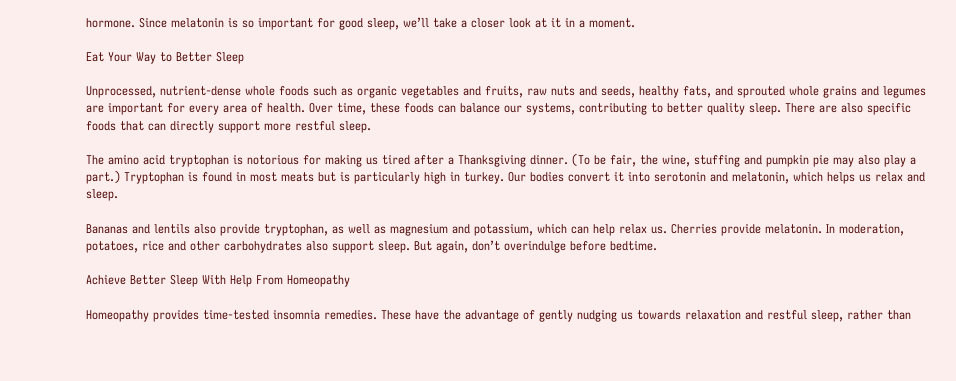hormone. Since melatonin is so important for good sleep, we’ll take a closer look at it in a moment.

Eat Your Way to Better Sleep

Unprocessed, nutrient-dense whole foods such as organic vegetables and fruits, raw nuts and seeds, healthy fats, and sprouted whole grains and legumes are important for every area of health. Over time, these foods can balance our systems, contributing to better quality sleep. There are also specific foods that can directly support more restful sleep.

The amino acid tryptophan is notorious for making us tired after a Thanksgiving dinner. (To be fair, the wine, stuffing and pumpkin pie may also play a part.) Tryptophan is found in most meats but is particularly high in turkey. Our bodies convert it into serotonin and melatonin, which helps us relax and sleep.

Bananas and lentils also provide tryptophan, as well as magnesium and potassium, which can help relax us. Cherries provide melatonin. In moderation, potatoes, rice and other carbohydrates also support sleep. But again, don’t overindulge before bedtime.

Achieve Better Sleep With Help From Homeopathy

Homeopathy provides time-tested insomnia remedies. These have the advantage of gently nudging us towards relaxation and restful sleep, rather than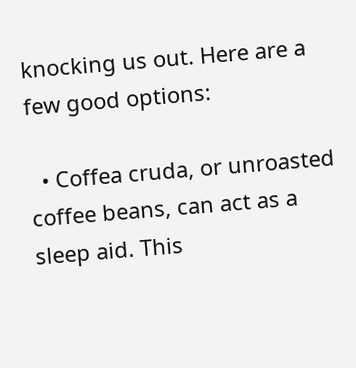knocking us out. Here are a few good options:

  • Coffea cruda, or unroasted coffee beans, can act as a sleep aid. This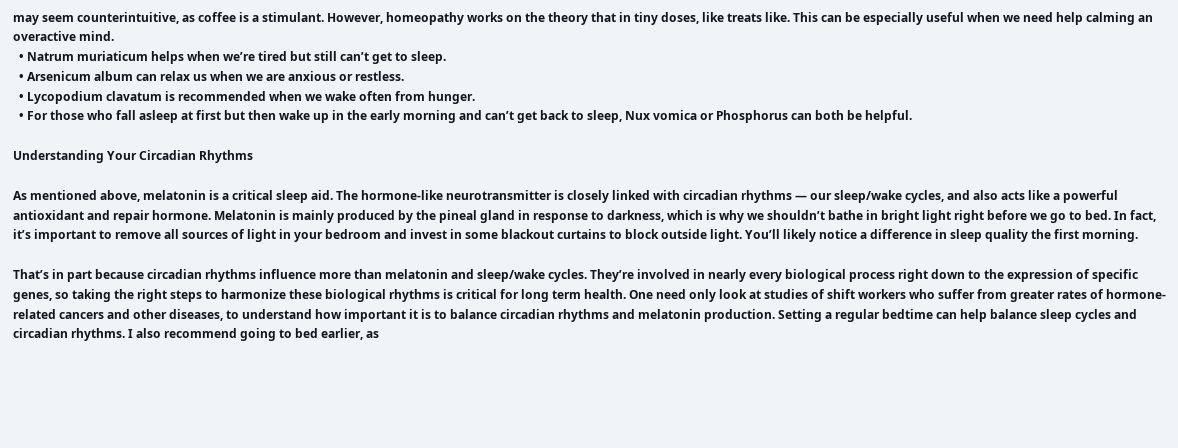may seem counterintuitive, as coffee is a stimulant. However, homeopathy works on the theory that in tiny doses, like treats like. This can be especially useful when we need help calming an overactive mind.
  • Natrum muriaticum helps when we’re tired but still can’t get to sleep.
  • Arsenicum album can relax us when we are anxious or restless.
  • Lycopodium clavatum is recommended when we wake often from hunger.
  • For those who fall asleep at first but then wake up in the early morning and can’t get back to sleep, Nux vomica or Phosphorus can both be helpful.

Understanding Your Circadian Rhythms

As mentioned above, melatonin is a critical sleep aid. The hormone-like neurotransmitter is closely linked with circadian rhythms — our sleep/wake cycles, and also acts like a powerful antioxidant and repair hormone. Melatonin is mainly produced by the pineal gland in response to darkness, which is why we shouldn’t bathe in bright light right before we go to bed. In fact, it’s important to remove all sources of light in your bedroom and invest in some blackout curtains to block outside light. You’ll likely notice a difference in sleep quality the first morning.

That’s in part because circadian rhythms influence more than melatonin and sleep/wake cycles. They’re involved in nearly every biological process right down to the expression of specific genes, so taking the right steps to harmonize these biological rhythms is critical for long term health. One need only look at studies of shift workers who suffer from greater rates of hormone-related cancers and other diseases, to understand how important it is to balance circadian rhythms and melatonin production. Setting a regular bedtime can help balance sleep cycles and circadian rhythms. I also recommend going to bed earlier, as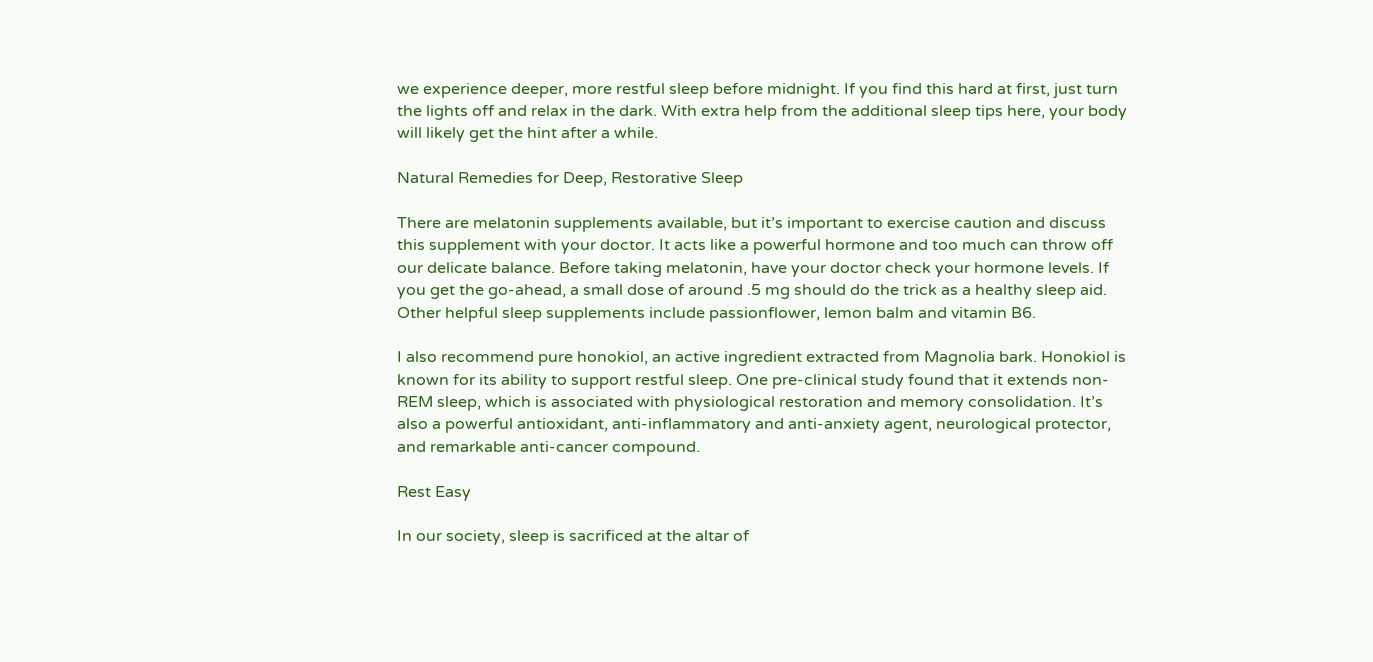we experience deeper, more restful sleep before midnight. If you find this hard at first, just turn the lights off and relax in the dark. With extra help from the additional sleep tips here, your body will likely get the hint after a while.

Natural Remedies for Deep, Restorative Sleep

There are melatonin supplements available, but it’s important to exercise caution and discuss this supplement with your doctor. It acts like a powerful hormone and too much can throw off our delicate balance. Before taking melatonin, have your doctor check your hormone levels. If you get the go-ahead, a small dose of around .5 mg should do the trick as a healthy sleep aid. Other helpful sleep supplements include passionflower, lemon balm and vitamin B6.

I also recommend pure honokiol, an active ingredient extracted from Magnolia bark. Honokiol is known for its ability to support restful sleep. One pre-clinical study found that it extends non-REM sleep, which is associated with physiological restoration and memory consolidation. It’s also a powerful antioxidant, anti-inflammatory and anti-anxiety agent, neurological protector, and remarkable anti-cancer compound.

Rest Easy

In our society, sleep is sacrificed at the altar of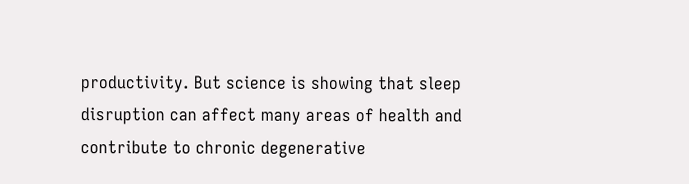productivity. But science is showing that sleep disruption can affect many areas of health and contribute to chronic degenerative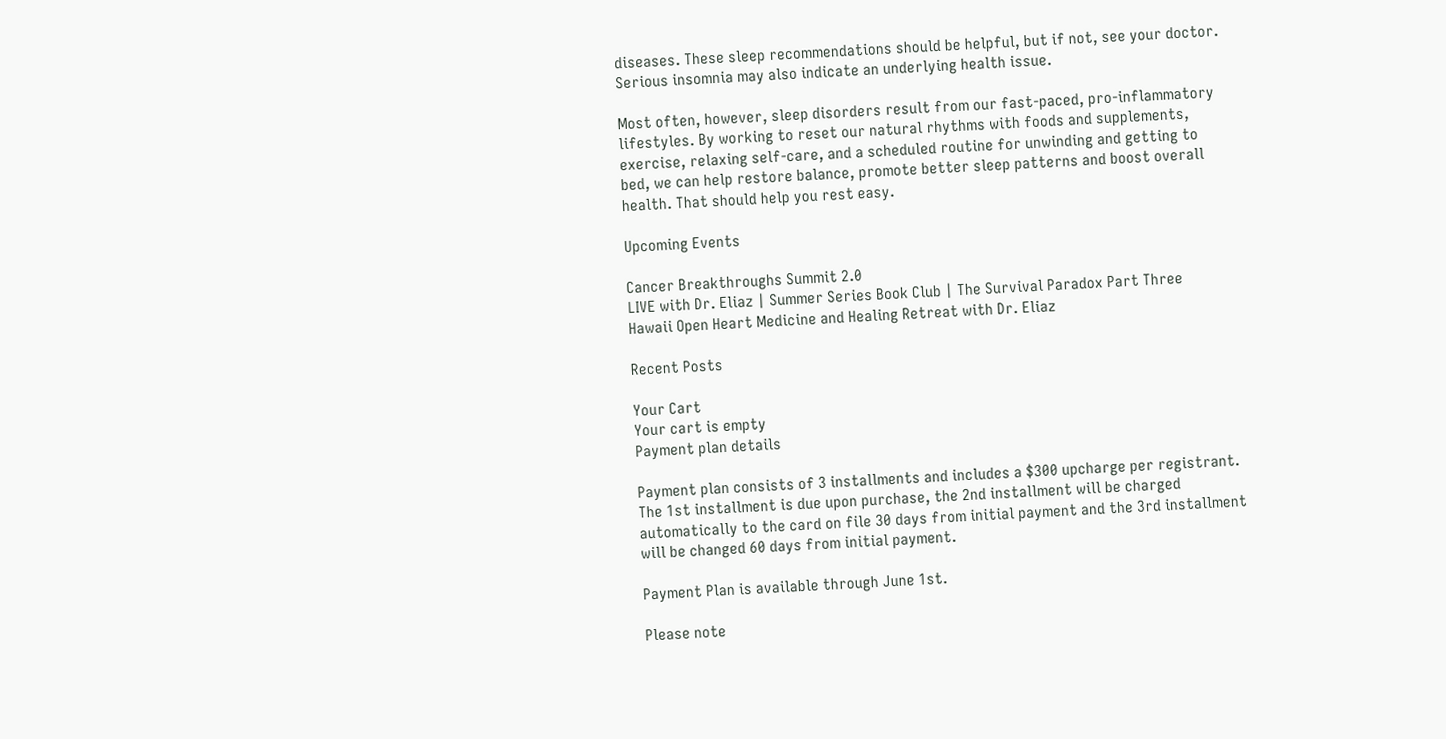diseases. These sleep recommendations should be helpful, but if not, see your doctor. Serious insomnia may also indicate an underlying health issue.

Most often, however, sleep disorders result from our fast-paced, pro-inflammatory lifestyles. By working to reset our natural rhythms with foods and supplements, exercise, relaxing self-care, and a scheduled routine for unwinding and getting to bed, we can help restore balance, promote better sleep patterns and boost overall health. That should help you rest easy.

Upcoming Events

Cancer Breakthroughs Summit 2.0
LIVE with Dr. Eliaz | Summer Series Book Club | The Survival Paradox Part Three
Hawaii Open Heart Medicine and Healing Retreat with Dr. Eliaz

Recent Posts

Your Cart
Your cart is empty
Payment plan details

Payment plan consists of 3 installments and includes a $300 upcharge per registrant. The 1st installment is due upon purchase, the 2nd installment will be charged automatically to the card on file 30 days from initial payment and the 3rd installment will be changed 60 days from initial payment.

Payment Plan is available through June 1st.

Please note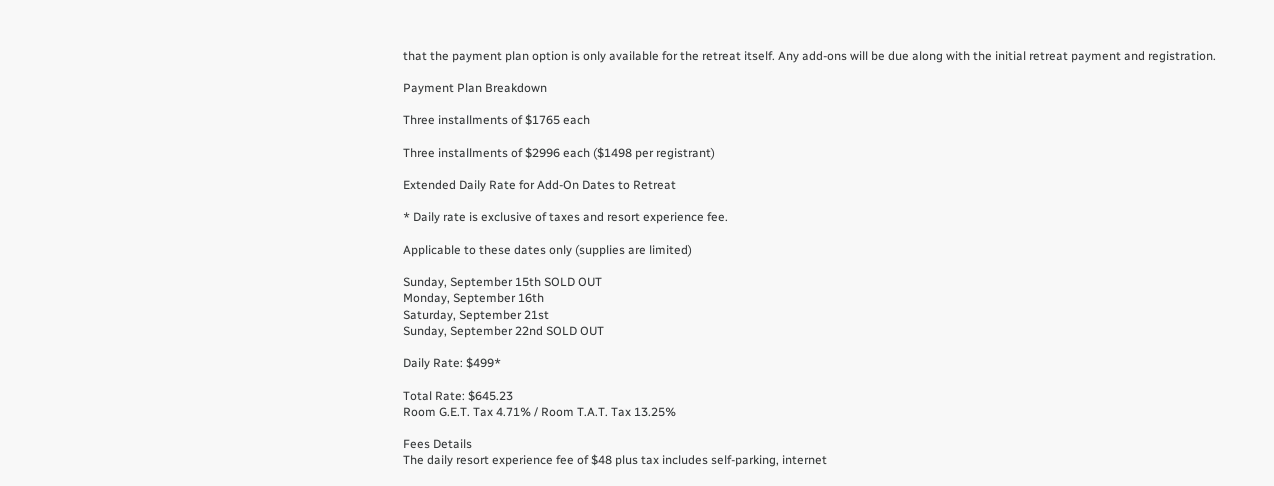that the payment plan option is only available for the retreat itself. Any add-ons will be due along with the initial retreat payment and registration.

Payment Plan Breakdown

Three installments of $1765 each

Three installments of $2996 each ($1498 per registrant)

Extended Daily Rate for Add-On Dates to Retreat

* Daily rate is exclusive of taxes and resort experience fee.

Applicable to these dates only (supplies are limited)

Sunday, September 15th SOLD OUT
Monday, September 16th
Saturday, September 21st
Sunday, September 22nd SOLD OUT

Daily Rate: $499*

Total Rate: $645.23
Room G.E.T. Tax 4.71% / Room T.A.T. Tax 13.25%

Fees Details
The daily resort experience fee of $48 plus tax includes self-parking, internet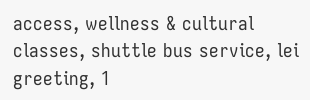access, wellness & cultural classes, shuttle bus service, lei greeting, 1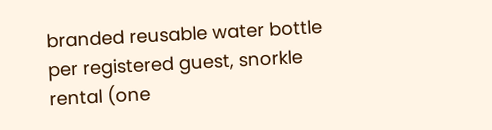branded reusable water bottle per registered guest, snorkle rental (one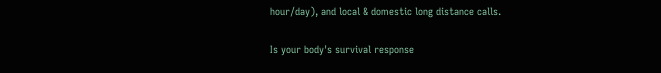hour/day), and local & domestic long distance calls.

Is your body's survival response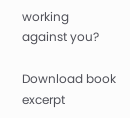working against you?

Download book excerpt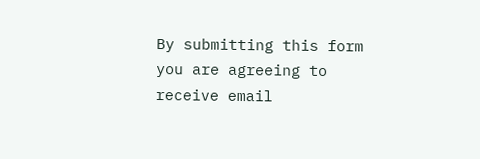By submitting this form you are agreeing to receive email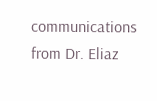communications from Dr. Eliaz